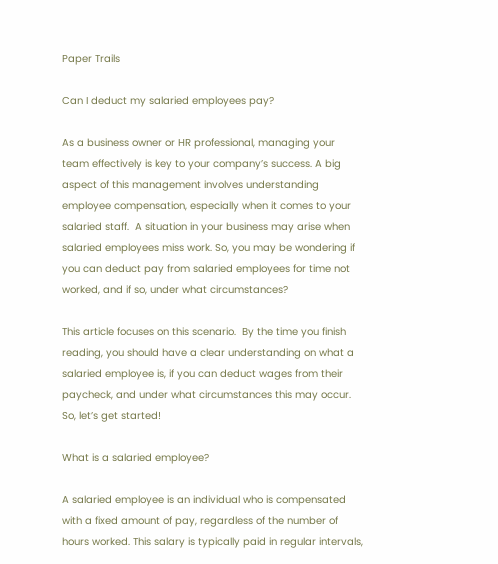Paper Trails

Can I deduct my salaried employees pay?

As a business owner or HR professional, managing your team effectively is key to your company’s success. A big aspect of this management involves understanding employee compensation, especially when it comes to your salaried staff.  A situation in your business may arise when salaried employees miss work. So, you may be wondering if you can deduct pay from salaried employees for time not worked, and if so, under what circumstances?

This article focuses on this scenario.  By the time you finish reading, you should have a clear understanding on what a salaried employee is, if you can deduct wages from their paycheck, and under what circumstances this may occur.  So, let’s get started!

What is a salaried employee?

A salaried employee is an individual who is compensated with a fixed amount of pay, regardless of the number of hours worked. This salary is typically paid in regular intervals,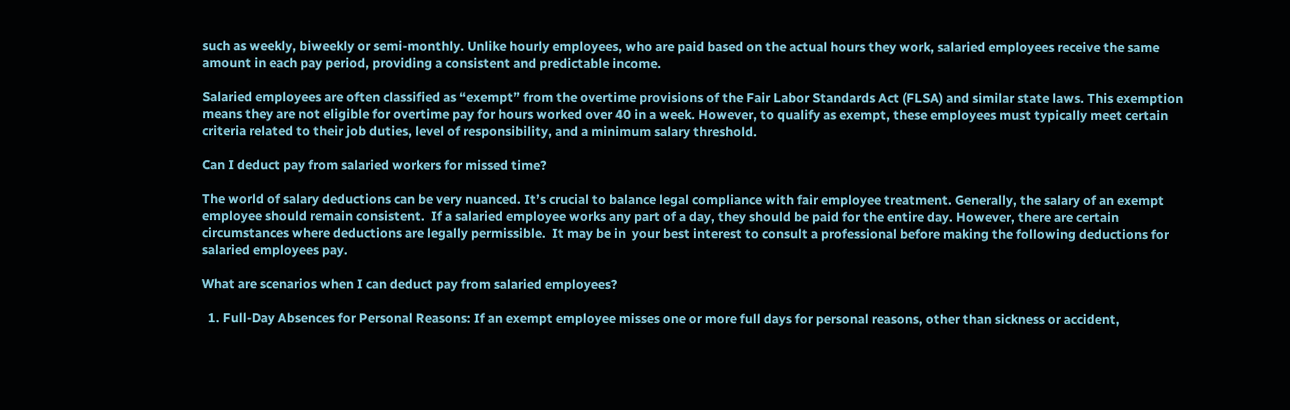such as weekly, biweekly or semi-monthly. Unlike hourly employees, who are paid based on the actual hours they work, salaried employees receive the same amount in each pay period, providing a consistent and predictable income.

Salaried employees are often classified as “exempt” from the overtime provisions of the Fair Labor Standards Act (FLSA) and similar state laws. This exemption means they are not eligible for overtime pay for hours worked over 40 in a week. However, to qualify as exempt, these employees must typically meet certain criteria related to their job duties, level of responsibility, and a minimum salary threshold.

Can I deduct pay from salaried workers for missed time?

The world of salary deductions can be very nuanced. It’s crucial to balance legal compliance with fair employee treatment. Generally, the salary of an exempt employee should remain consistent.  If a salaried employee works any part of a day, they should be paid for the entire day. However, there are certain circumstances where deductions are legally permissible.  It may be in  your best interest to consult a professional before making the following deductions for salaried employees pay.

What are scenarios when I can deduct pay from salaried employees?

  1. Full-Day Absences for Personal Reasons: If an exempt employee misses one or more full days for personal reasons, other than sickness or accident,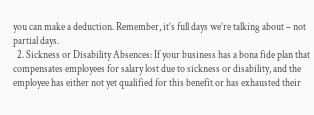you can make a deduction. Remember, it’s full days we’re talking about – not partial days.
  2. Sickness or Disability Absences: If your business has a bona fide plan that compensates employees for salary lost due to sickness or disability, and the employee has either not yet qualified for this benefit or has exhausted their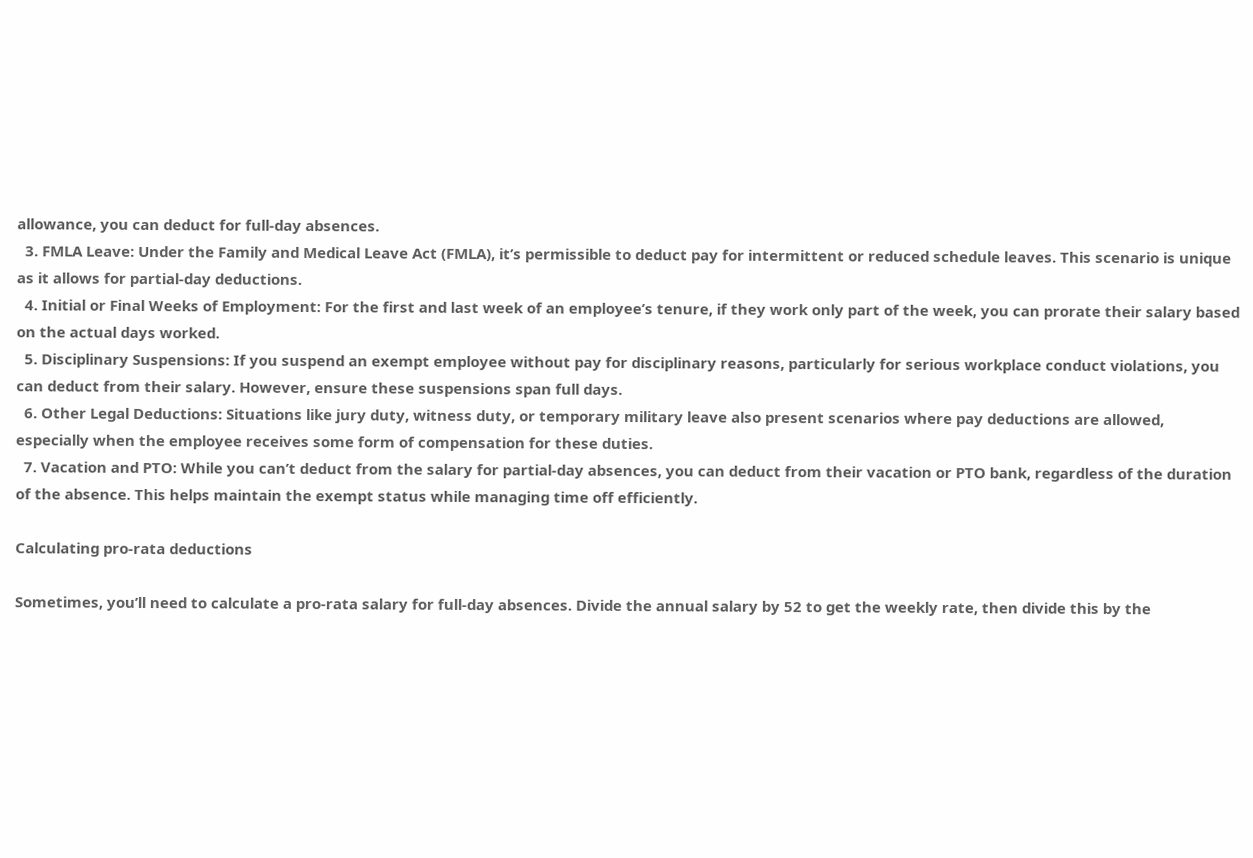allowance, you can deduct for full-day absences.
  3. FMLA Leave: Under the Family and Medical Leave Act (FMLA), it’s permissible to deduct pay for intermittent or reduced schedule leaves. This scenario is unique as it allows for partial-day deductions.
  4. Initial or Final Weeks of Employment: For the first and last week of an employee’s tenure, if they work only part of the week, you can prorate their salary based on the actual days worked.
  5. Disciplinary Suspensions: If you suspend an exempt employee without pay for disciplinary reasons, particularly for serious workplace conduct violations, you can deduct from their salary. However, ensure these suspensions span full days.
  6. Other Legal Deductions: Situations like jury duty, witness duty, or temporary military leave also present scenarios where pay deductions are allowed, especially when the employee receives some form of compensation for these duties.
  7. Vacation and PTO: While you can’t deduct from the salary for partial-day absences, you can deduct from their vacation or PTO bank, regardless of the duration of the absence. This helps maintain the exempt status while managing time off efficiently.

Calculating pro-rata deductions

Sometimes, you’ll need to calculate a pro-rata salary for full-day absences. Divide the annual salary by 52 to get the weekly rate, then divide this by the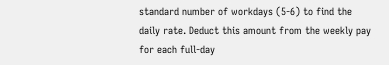standard number of workdays (5-6) to find the daily rate. Deduct this amount from the weekly pay for each full-day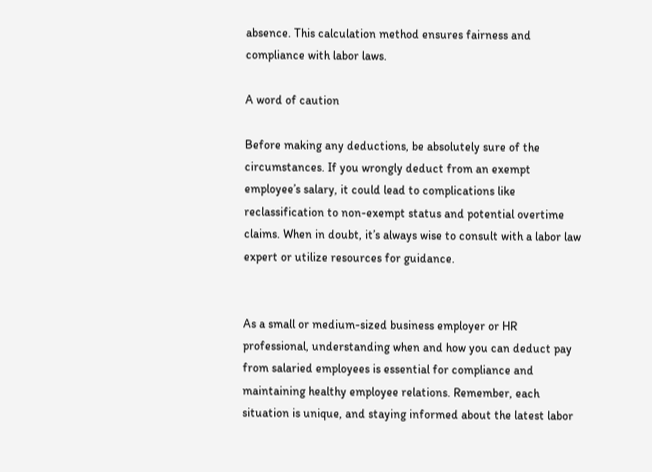absence. This calculation method ensures fairness and compliance with labor laws.

A word of caution

Before making any deductions, be absolutely sure of the circumstances. If you wrongly deduct from an exempt employee’s salary, it could lead to complications like reclassification to non-exempt status and potential overtime claims. When in doubt, it’s always wise to consult with a labor law expert or utilize resources for guidance.


As a small or medium-sized business employer or HR professional, understanding when and how you can deduct pay from salaried employees is essential for compliance and maintaining healthy employee relations. Remember, each situation is unique, and staying informed about the latest labor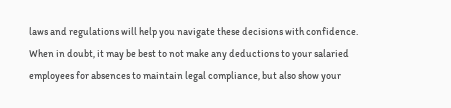laws and regulations will help you navigate these decisions with confidence.  When in doubt, it may be best to not make any deductions to your salaried employees for absences to maintain legal compliance, but also show your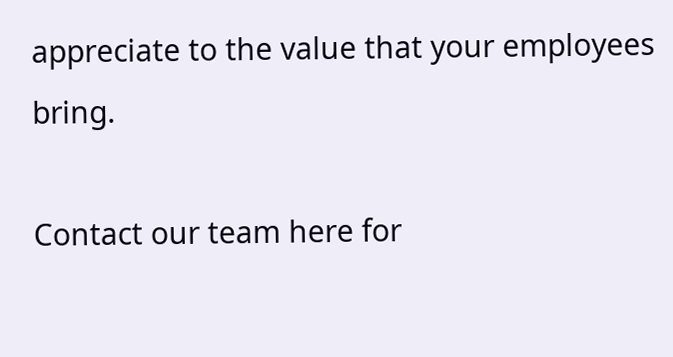appreciate to the value that your employees bring.

Contact our team here for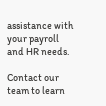assistance with your payroll and HR needs.

Contact our team to learn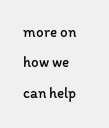more on how we can help